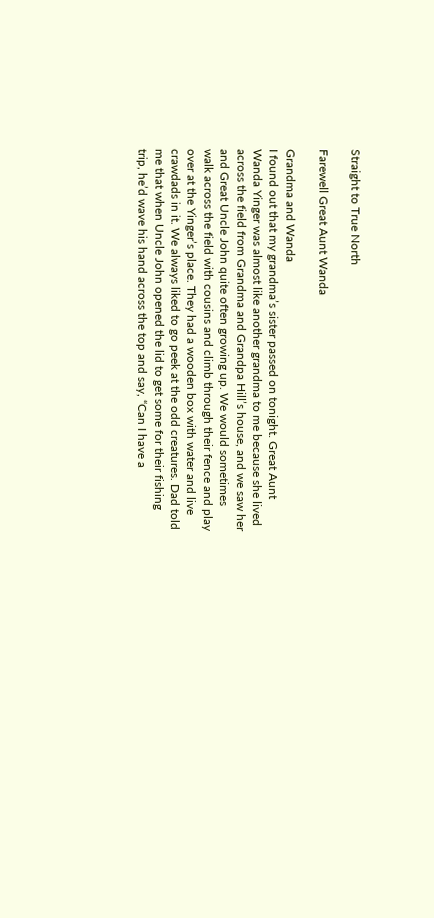Straight to True North

Farewell Great Aunt Wanda

Grandma and Wanda
I found out that my grandma’s sister passed on tonight. Great Aunt Wanda Yinger was almost like another grandma to me because she lived across the field from Grandma and Grandpa Hill’s house, and we saw her and Great Uncle John quite often growing up. We would sometimes walk across the field with cousins and climb through their fence and play over at the Yinger’s place. They had a wooden box with water and live crawdads in it. We always liked to go peek at the odd creatures. Dad told me that when Uncle John opened the lid to get some for their fishing trip, he’d wave his hand across the top and say, “Can I have a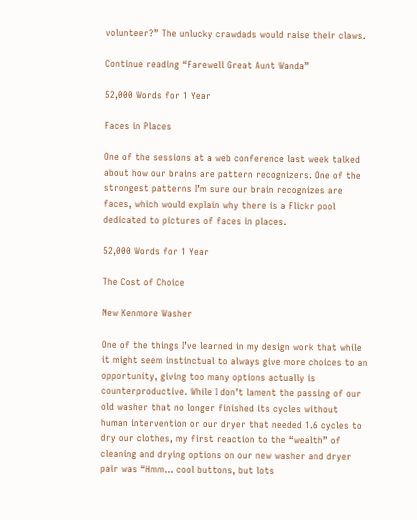volunteer?” The unlucky crawdads would raise their claws.

Continue reading “Farewell Great Aunt Wanda”

52,000 Words for 1 Year

Faces in Places

One of the sessions at a web conference last week talked about how our brains are pattern recognizers. One of the strongest patterns I’m sure our brain recognizes are faces, which would explain why there is a Flickr pool dedicated to pictures of faces in places.

52,000 Words for 1 Year

The Cost of Choice

New Kenmore Washer

One of the things I’ve learned in my design work that while it might seem instinctual to always give more choices to an opportunity, giving too many options actually is counterproductive. While I don’t lament the passing of our old washer that no longer finished its cycles without human intervention or our dryer that needed 1.6 cycles to dry our clothes, my first reaction to the “wealth” of cleaning and drying options on our new washer and dryer pair was “Hmm… cool buttons, but lots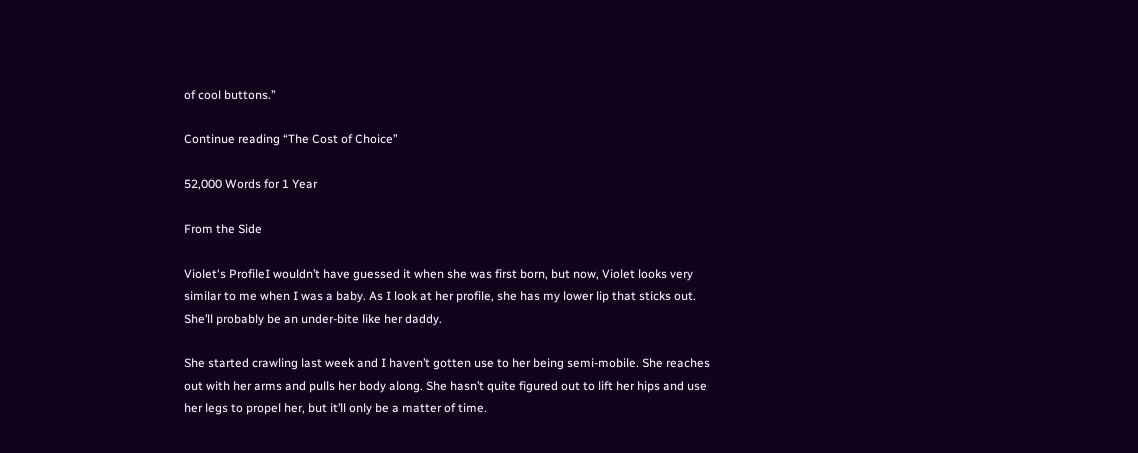of cool buttons.”

Continue reading “The Cost of Choice”

52,000 Words for 1 Year

From the Side

Violet's ProfileI wouldn’t have guessed it when she was first born, but now, Violet looks very similar to me when I was a baby. As I look at her profile, she has my lower lip that sticks out. She’ll probably be an under-bite like her daddy.

She started crawling last week and I haven’t gotten use to her being semi-mobile. She reaches out with her arms and pulls her body along. She hasn’t quite figured out to lift her hips and use her legs to propel her, but it’ll only be a matter of time.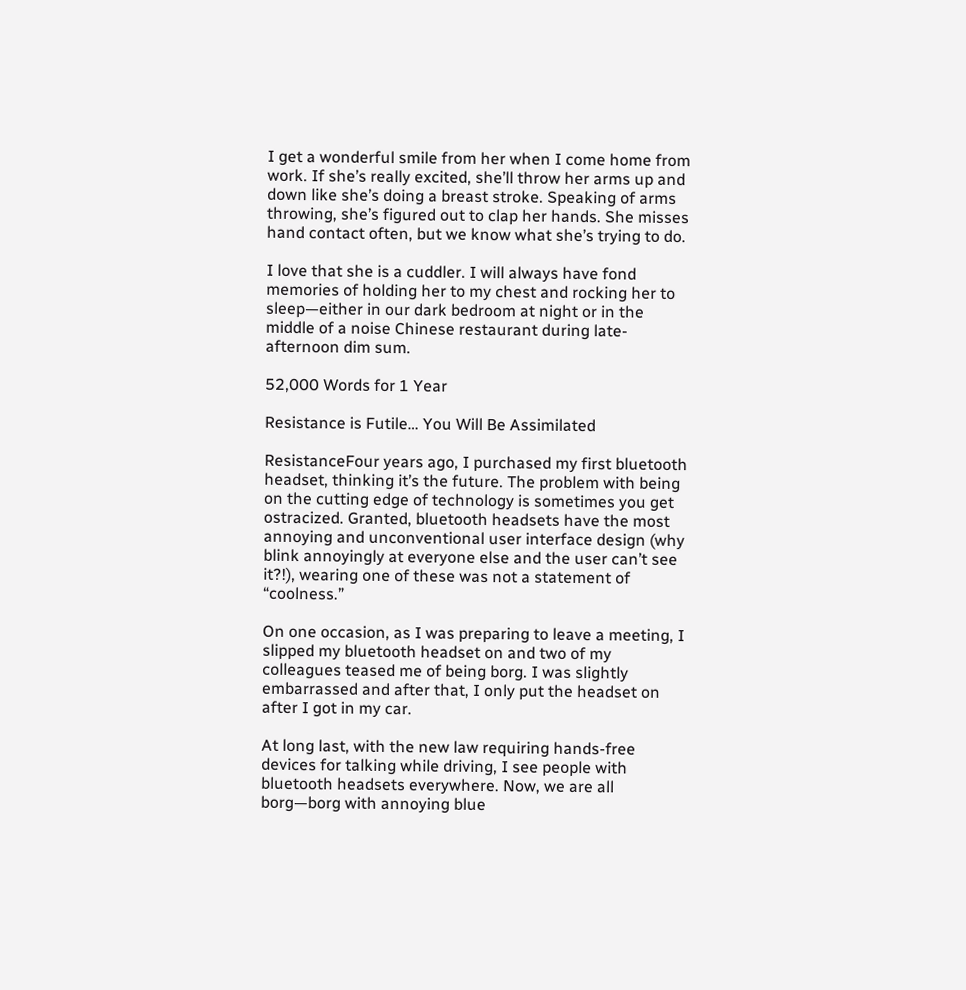I get a wonderful smile from her when I come home from work. If she’s really excited, she’ll throw her arms up and down like she’s doing a breast stroke. Speaking of arms throwing, she’s figured out to clap her hands. She misses hand contact often, but we know what she’s trying to do.

I love that she is a cuddler. I will always have fond memories of holding her to my chest and rocking her to sleep—either in our dark bedroom at night or in the middle of a noise Chinese restaurant during late-afternoon dim sum.

52,000 Words for 1 Year

Resistance is Futile… You Will Be Assimilated

ResistanceFour years ago, I purchased my first bluetooth headset, thinking it’s the future. The problem with being on the cutting edge of technology is sometimes you get ostracized. Granted, bluetooth headsets have the most annoying and unconventional user interface design (why blink annoyingly at everyone else and the user can’t see it?!), wearing one of these was not a statement of “coolness.”

On one occasion, as I was preparing to leave a meeting, I slipped my bluetooth headset on and two of my colleagues teased me of being borg. I was slightly embarrassed and after that, I only put the headset on after I got in my car.

At long last, with the new law requiring hands-free devices for talking while driving, I see people with bluetooth headsets everywhere. Now, we are all borg—borg with annoying blue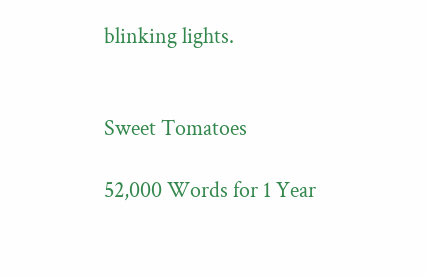blinking lights.


Sweet Tomatoes

52,000 Words for 1 Year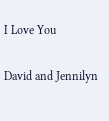I Love You

David and Jennilyn